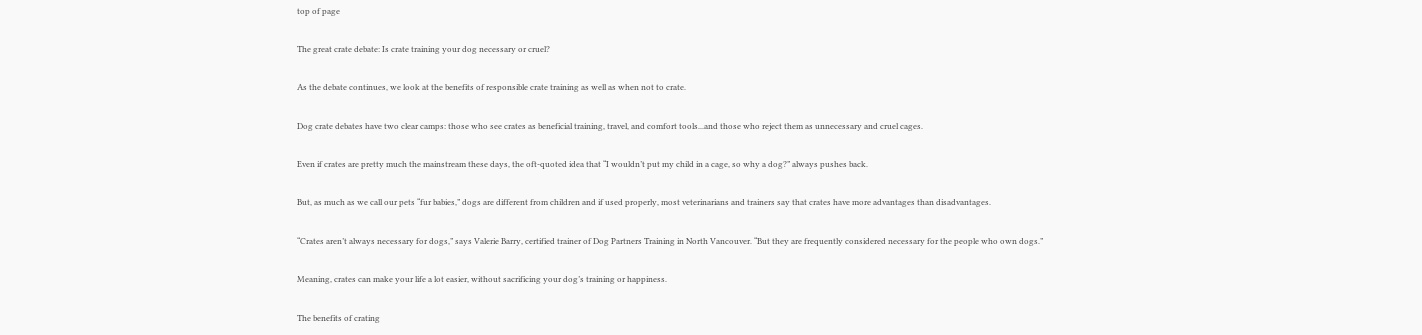top of page

The great crate debate: Is crate training your dog necessary or cruel?

As the debate continues, we look at the benefits of responsible crate training as well as when not to crate.

Dog crate debates have two clear camps: those who see crates as beneficial training, travel, and comfort tools...and those who reject them as unnecessary and cruel cages.

Even if crates are pretty much the mainstream these days, the oft-quoted idea that “I wouldn’t put my child in a cage, so why a dog?” always pushes back.

But, as much as we call our pets “fur babies,” dogs are different from children and if used properly, most veterinarians and trainers say that crates have more advantages than disadvantages.

“Crates aren’t always necessary for dogs,” says Valerie Barry, certified trainer of Dog Partners Training in North Vancouver. “But they are frequently considered necessary for the people who own dogs.”

Meaning, crates can make your life a lot easier, without sacrificing your dog’s training or happiness.

The benefits of crating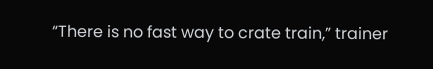“There is no fast way to crate train,” trainer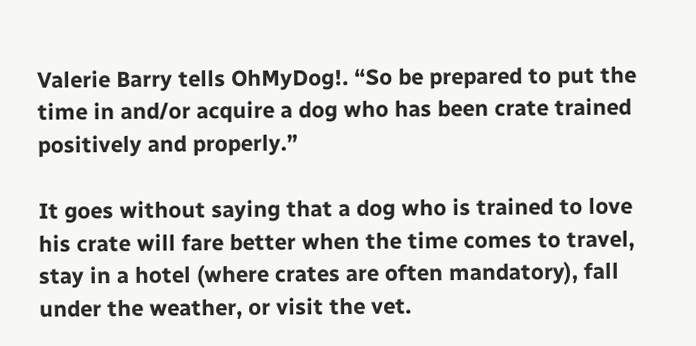Valerie Barry tells OhMyDog!. “So be prepared to put the time in and/or acquire a dog who has been crate trained positively and properly.”

It goes without saying that a dog who is trained to love his crate will fare better when the time comes to travel, stay in a hotel (where crates are often mandatory), fall under the weather, or visit the vet.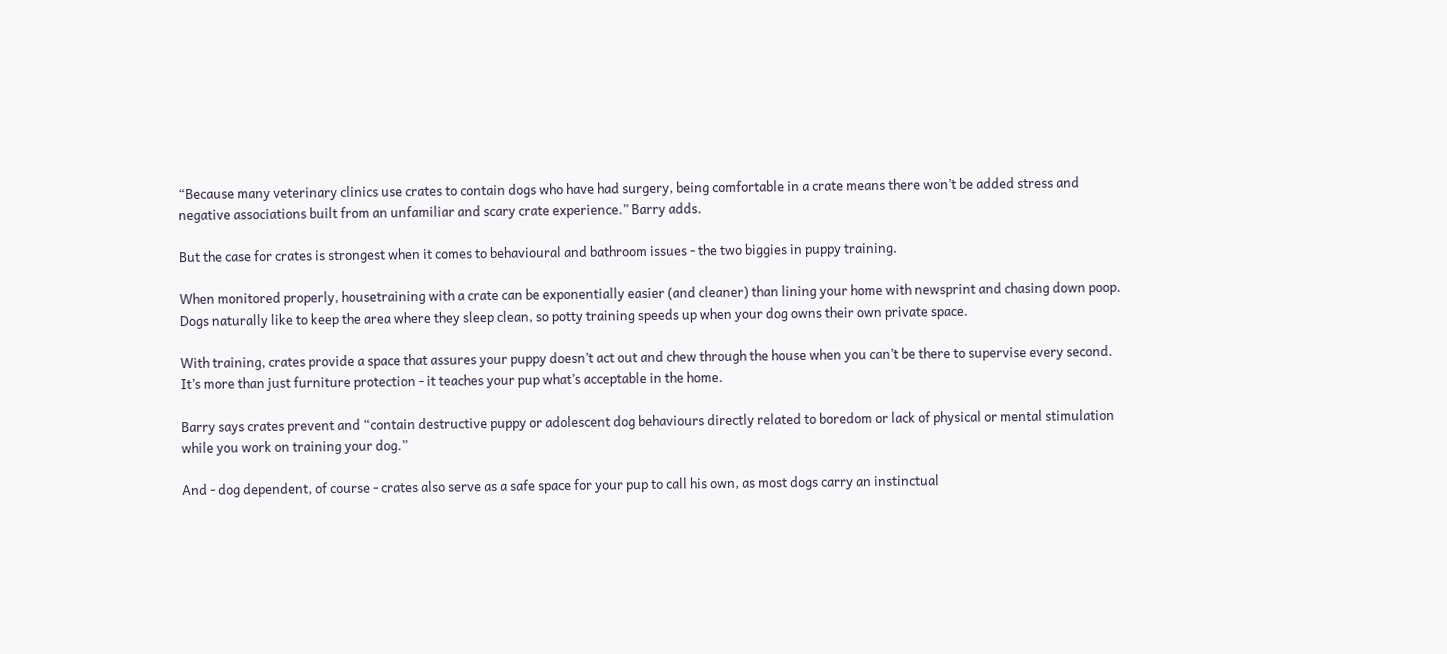“Because many veterinary clinics use crates to contain dogs who have had surgery, being comfortable in a crate means there won’t be added stress and negative associations built from an unfamiliar and scary crate experience.” Barry adds.

But the case for crates is strongest when it comes to behavioural and bathroom issues - the two biggies in puppy training.

When monitored properly, housetraining with a crate can be exponentially easier (and cleaner) than lining your home with newsprint and chasing down poop. Dogs naturally like to keep the area where they sleep clean, so potty training speeds up when your dog owns their own private space.

With training, crates provide a space that assures your puppy doesn’t act out and chew through the house when you can’t be there to supervise every second. It’s more than just furniture protection - it teaches your pup what’s acceptable in the home.

Barry says crates prevent and “contain destructive puppy or adolescent dog behaviours directly related to boredom or lack of physical or mental stimulation while you work on training your dog.”

And - dog dependent, of course - crates also serve as a safe space for your pup to call his own, as most dogs carry an instinctual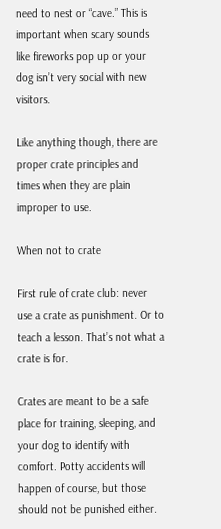need to nest or “cave.” This is important when scary sounds like fireworks pop up or your dog isn’t very social with new visitors.

Like anything though, there are proper crate principles and times when they are plain improper to use.

When not to crate

First rule of crate club: never use a crate as punishment. Or to teach a lesson. That’s not what a crate is for.

Crates are meant to be a safe place for training, sleeping, and your dog to identify with comfort. Potty accidents will happen of course, but those should not be punished either.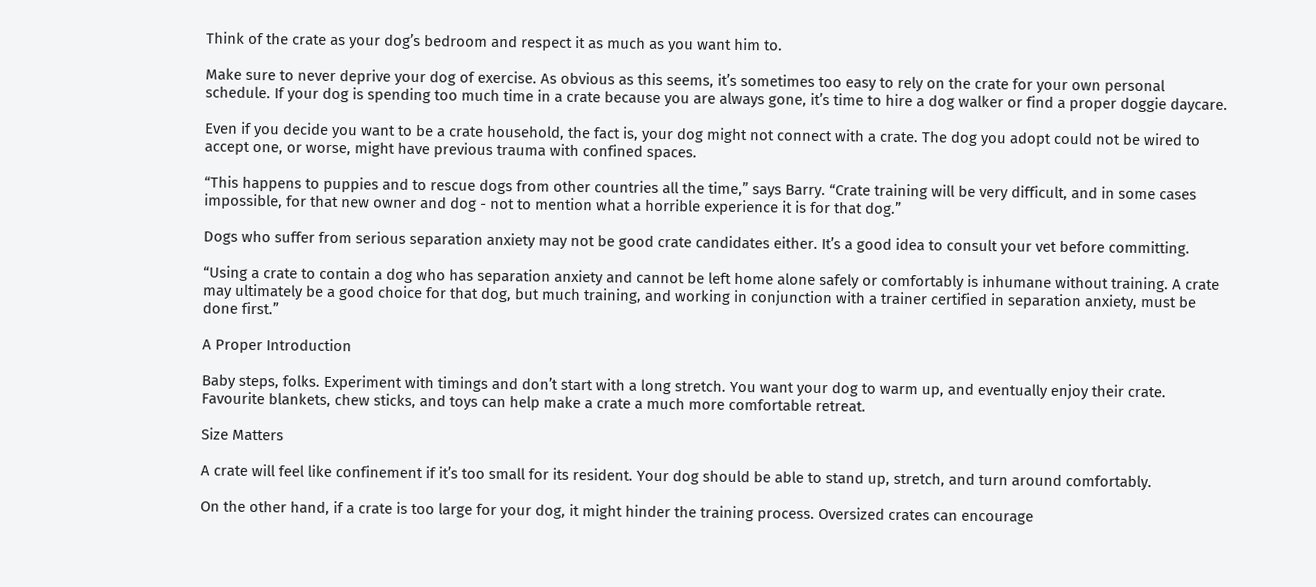Think of the crate as your dog’s bedroom and respect it as much as you want him to.

Make sure to never deprive your dog of exercise. As obvious as this seems, it’s sometimes too easy to rely on the crate for your own personal schedule. If your dog is spending too much time in a crate because you are always gone, it’s time to hire a dog walker or find a proper doggie daycare.

Even if you decide you want to be a crate household, the fact is, your dog might not connect with a crate. The dog you adopt could not be wired to accept one, or worse, might have previous trauma with confined spaces.

“This happens to puppies and to rescue dogs from other countries all the time,” says Barry. “Crate training will be very difficult, and in some cases impossible, for that new owner and dog - not to mention what a horrible experience it is for that dog.”

Dogs who suffer from serious separation anxiety may not be good crate candidates either. It’s a good idea to consult your vet before committing.

“Using a crate to contain a dog who has separation anxiety and cannot be left home alone safely or comfortably is inhumane without training. A crate may ultimately be a good choice for that dog, but much training, and working in conjunction with a trainer certified in separation anxiety, must be done first.”

A Proper Introduction

Baby steps, folks. Experiment with timings and don’t start with a long stretch. You want your dog to warm up, and eventually enjoy their crate. Favourite blankets, chew sticks, and toys can help make a crate a much more comfortable retreat.

Size Matters

A crate will feel like confinement if it’s too small for its resident. Your dog should be able to stand up, stretch, and turn around comfortably.

On the other hand, if a crate is too large for your dog, it might hinder the training process. Oversized crates can encourage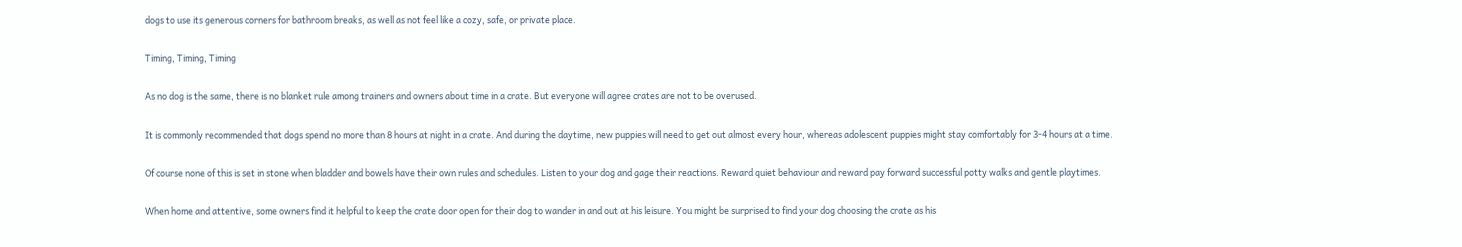dogs to use its generous corners for bathroom breaks, as well as not feel like a cozy, safe, or private place.

Timing, Timing, Timing

As no dog is the same, there is no blanket rule among trainers and owners about time in a crate. But everyone will agree crates are not to be overused.

It is commonly recommended that dogs spend no more than 8 hours at night in a crate. And during the daytime, new puppies will need to get out almost every hour, whereas adolescent puppies might stay comfortably for 3-4 hours at a time.

Of course none of this is set in stone when bladder and bowels have their own rules and schedules. Listen to your dog and gage their reactions. Reward quiet behaviour and reward pay forward successful potty walks and gentle playtimes.

When home and attentive, some owners find it helpful to keep the crate door open for their dog to wander in and out at his leisure. You might be surprised to find your dog choosing the crate as his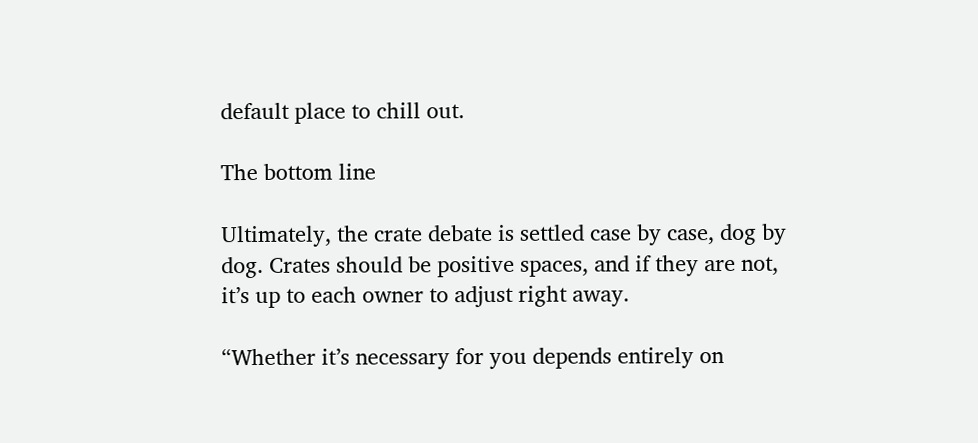default place to chill out.

The bottom line

Ultimately, the crate debate is settled case by case, dog by dog. Crates should be positive spaces, and if they are not, it’s up to each owner to adjust right away.

“Whether it’s necessary for you depends entirely on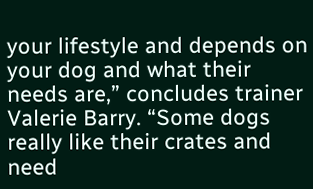your lifestyle and depends on your dog and what their needs are,” concludes trainer Valerie Barry. “Some dogs really like their crates and need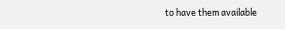to have them available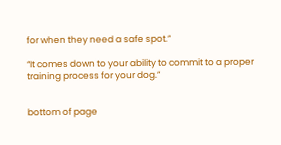for when they need a safe spot.”

“It comes down to your ability to commit to a proper training process for your dog.”


bottom of page